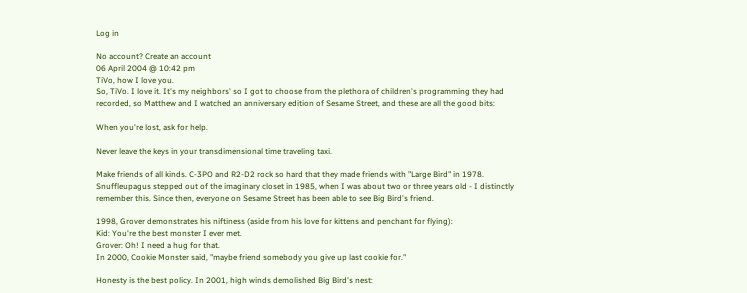Log in

No account? Create an account
06 April 2004 @ 10:42 pm
TiVo, how I love you.
So, TiVo. I love it. It's my neighbors' so I got to choose from the plethora of children's programming they had recorded, so Matthew and I watched an anniversary edition of Sesame Street, and these are all the good bits:

When you're lost, ask for help.

Never leave the keys in your transdimensional time traveling taxi.

Make friends of all kinds. C-3PO and R2-D2 rock so hard that they made friends with "Large Bird" in 1978. Snuffleupagus stepped out of the imaginary closet in 1985, when I was about two or three years old - I distinctly remember this. Since then, everyone on Sesame Street has been able to see Big Bird's friend.

1998, Grover demonstrates his niftiness (aside from his love for kittens and penchant for flying):
Kid: You're the best monster I ever met.
Grover: Oh! I need a hug for that.
In 2000, Cookie Monster said, "maybe friend somebody you give up last cookie for."

Honesty is the best policy. In 2001, high winds demolished Big Bird's nest: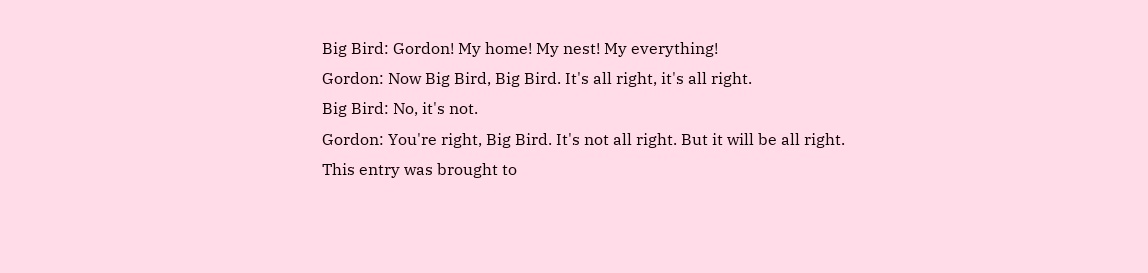Big Bird: Gordon! My home! My nest! My everything!
Gordon: Now Big Bird, Big Bird. It's all right, it's all right.
Big Bird: No, it's not.
Gordon: You're right, Big Bird. It's not all right. But it will be all right.
This entry was brought to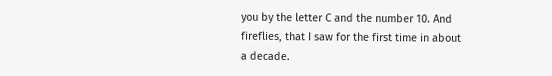you by the letter C and the number 10. And fireflies, that I saw for the first time in about a decade.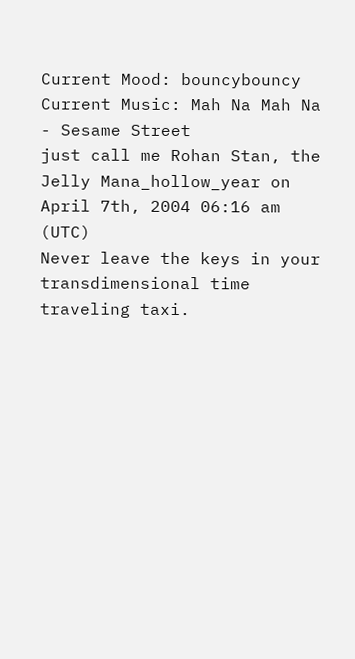Current Mood: bouncybouncy
Current Music: Mah Na Mah Na - Sesame Street
just call me Rohan Stan, the Jelly Mana_hollow_year on April 7th, 2004 06:16 am (UTC)
Never leave the keys in your transdimensional time traveling taxi.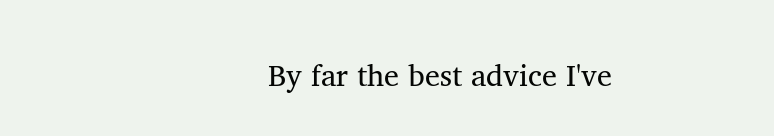By far the best advice I've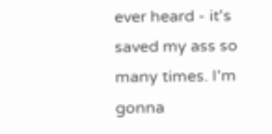ever heard - it's saved my ass so many times. I'm gonna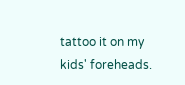tattoo it on my kids' foreheads.